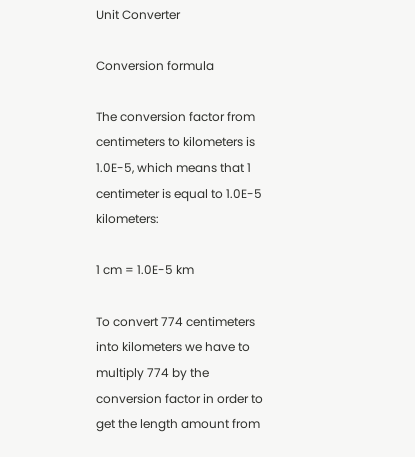Unit Converter

Conversion formula

The conversion factor from centimeters to kilometers is 1.0E-5, which means that 1 centimeter is equal to 1.0E-5 kilometers:

1 cm = 1.0E-5 km

To convert 774 centimeters into kilometers we have to multiply 774 by the conversion factor in order to get the length amount from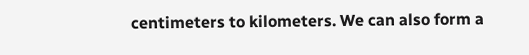centimeters to kilometers. We can also form a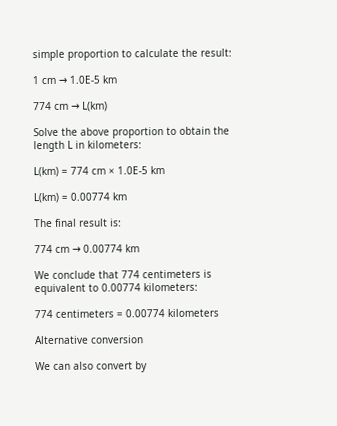simple proportion to calculate the result:

1 cm → 1.0E-5 km

774 cm → L(km)

Solve the above proportion to obtain the length L in kilometers:

L(km) = 774 cm × 1.0E-5 km

L(km) = 0.00774 km

The final result is:

774 cm → 0.00774 km

We conclude that 774 centimeters is equivalent to 0.00774 kilometers:

774 centimeters = 0.00774 kilometers

Alternative conversion

We can also convert by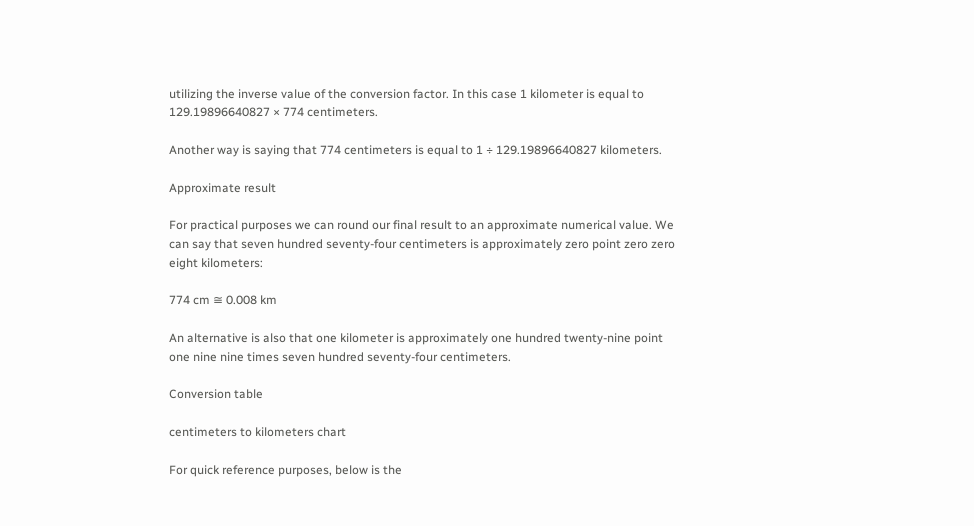utilizing the inverse value of the conversion factor. In this case 1 kilometer is equal to 129.19896640827 × 774 centimeters.

Another way is saying that 774 centimeters is equal to 1 ÷ 129.19896640827 kilometers.

Approximate result

For practical purposes we can round our final result to an approximate numerical value. We can say that seven hundred seventy-four centimeters is approximately zero point zero zero eight kilometers:

774 cm ≅ 0.008 km

An alternative is also that one kilometer is approximately one hundred twenty-nine point one nine nine times seven hundred seventy-four centimeters.

Conversion table

centimeters to kilometers chart

For quick reference purposes, below is the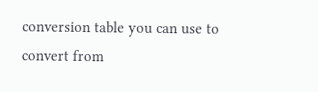conversion table you can use to convert from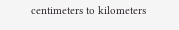centimeters to kilometers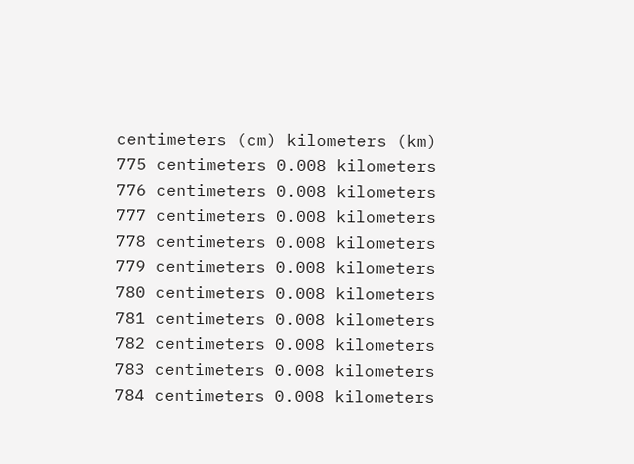centimeters (cm) kilometers (km)
775 centimeters 0.008 kilometers
776 centimeters 0.008 kilometers
777 centimeters 0.008 kilometers
778 centimeters 0.008 kilometers
779 centimeters 0.008 kilometers
780 centimeters 0.008 kilometers
781 centimeters 0.008 kilometers
782 centimeters 0.008 kilometers
783 centimeters 0.008 kilometers
784 centimeters 0.008 kilometers